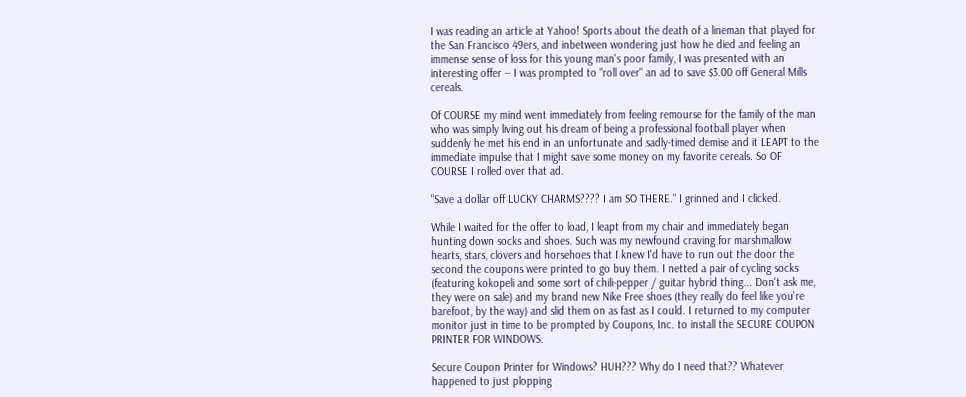I was reading an article at Yahoo! Sports about the death of a lineman that played for the San Francisco 49ers, and inbetween wondering just how he died and feeling an immense sense of loss for this young man's poor family, I was presented with an interesting offer -- I was prompted to "roll over" an ad to save $3.00 off General Mills cereals.

Of COURSE my mind went immediately from feeling remourse for the family of the man who was simply living out his dream of being a professional football player when suddenly he met his end in an unfortunate and sadly-timed demise and it LEAPT to the immediate impulse that I might save some money on my favorite cereals. So OF COURSE I rolled over that ad.

"Save a dollar off LUCKY CHARMS???? I am SO THERE." I grinned and I clicked.

While I waited for the offer to load, I leapt from my chair and immediately began hunting down socks and shoes. Such was my newfound craving for marshmallow hearts, stars, clovers and horsehoes that I knew I'd have to run out the door the second the coupons were printed to go buy them. I netted a pair of cycling socks (featuring kokopeli and some sort of chili-pepper / guitar hybrid thing... Don't ask me, they were on sale) and my brand new Nike Free shoes (they really do feel like you're barefoot, by the way) and slid them on as fast as I could. I returned to my computer monitor just in time to be prompted by Coupons, Inc. to install the SECURE COUPON PRINTER FOR WINDOWS.

Secure Coupon Printer for Windows? HUH??? Why do I need that?? Whatever happened to just plopping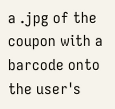a .jpg of the coupon with a barcode onto the user's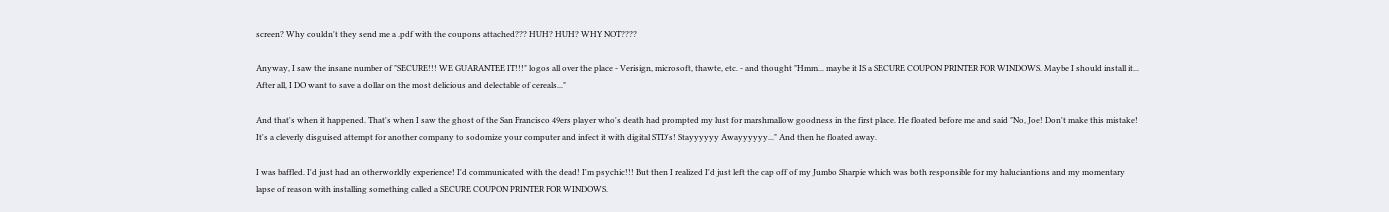screen? Why couldn't they send me a .pdf with the coupons attached??? HUH? HUH? WHY NOT????

Anyway, I saw the insane number of "SECURE!!! WE GUARANTEE IT!!!" logos all over the place - Verisign, microsoft, thawte, etc. - and thought "Hmm... maybe it IS a SECURE COUPON PRINTER FOR WINDOWS. Maybe I should install it... After all, I DO want to save a dollar on the most delicious and delectable of cereals..."

And that's when it happened. That's when I saw the ghost of the San Francisco 49ers player who's death had prompted my lust for marshmallow goodness in the first place. He floated before me and said "No, Joe! Don't make this mistake! It's a cleverly disguised attempt for another company to sodomize your computer and infect it with digital STD's! Stayyyyyy Awayyyyyy..." And then he floated away.

I was baffled. I'd just had an otherworldly experience! I'd communicated with the dead! I'm psychic!!! But then I realized I'd just left the cap off of my Jumbo Sharpie which was both responsible for my haluciantions and my momentary lapse of reason with installing something called a SECURE COUPON PRINTER FOR WINDOWS.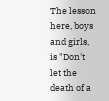The lesson here, boys and girls, is "Don't let the death of a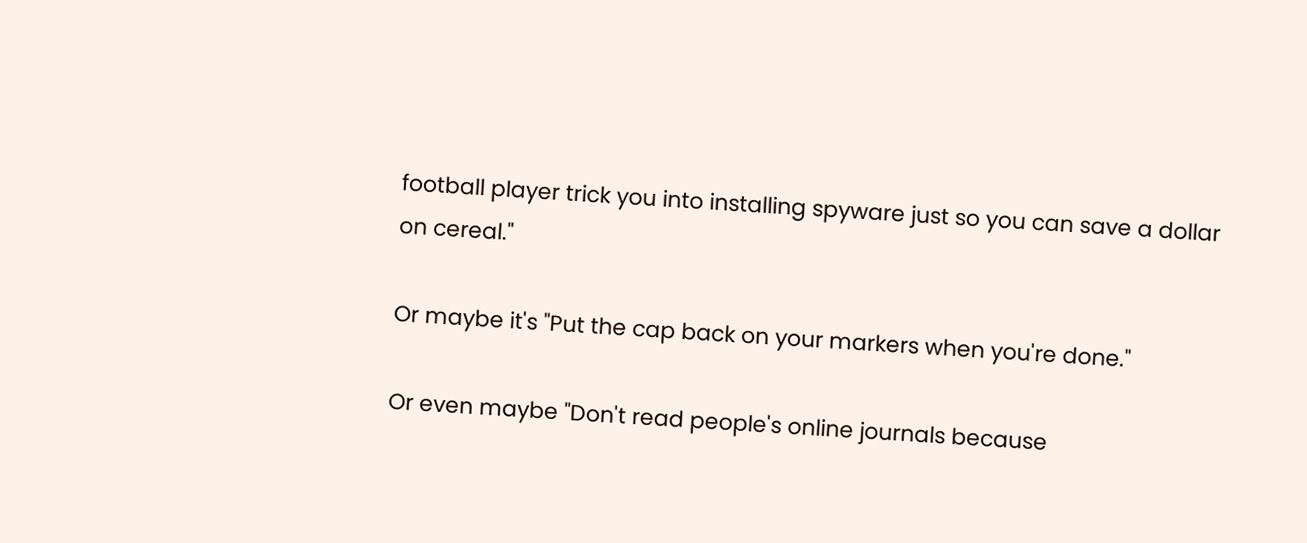football player trick you into installing spyware just so you can save a dollar on cereal."

Or maybe it's "Put the cap back on your markers when you're done."

Or even maybe "Don't read people's online journals because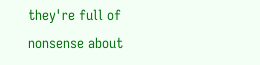they're full of nonsense about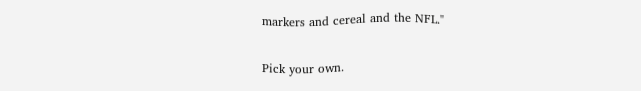markers and cereal and the NFL."

Pick your own.